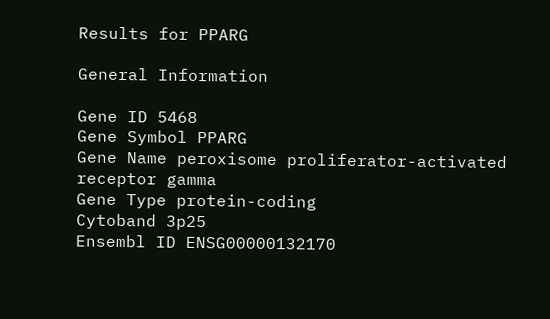Results for PPARG

General Information

Gene ID 5468
Gene Symbol PPARG
Gene Name peroxisome proliferator-activated receptor gamma
Gene Type protein-coding
Cytoband 3p25
Ensembl ID ENSG00000132170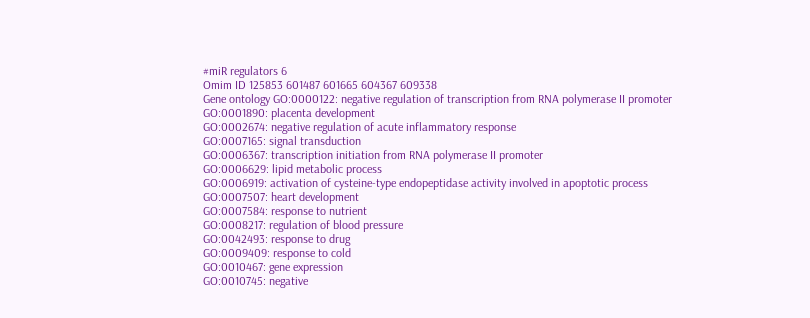#miR regulators 6
Omim ID 125853 601487 601665 604367 609338
Gene ontology GO:0000122: negative regulation of transcription from RNA polymerase II promoter
GO:0001890: placenta development
GO:0002674: negative regulation of acute inflammatory response
GO:0007165: signal transduction
GO:0006367: transcription initiation from RNA polymerase II promoter
GO:0006629: lipid metabolic process
GO:0006919: activation of cysteine-type endopeptidase activity involved in apoptotic process
GO:0007507: heart development
GO:0007584: response to nutrient
GO:0008217: regulation of blood pressure
GO:0042493: response to drug
GO:0009409: response to cold
GO:0010467: gene expression
GO:0010745: negative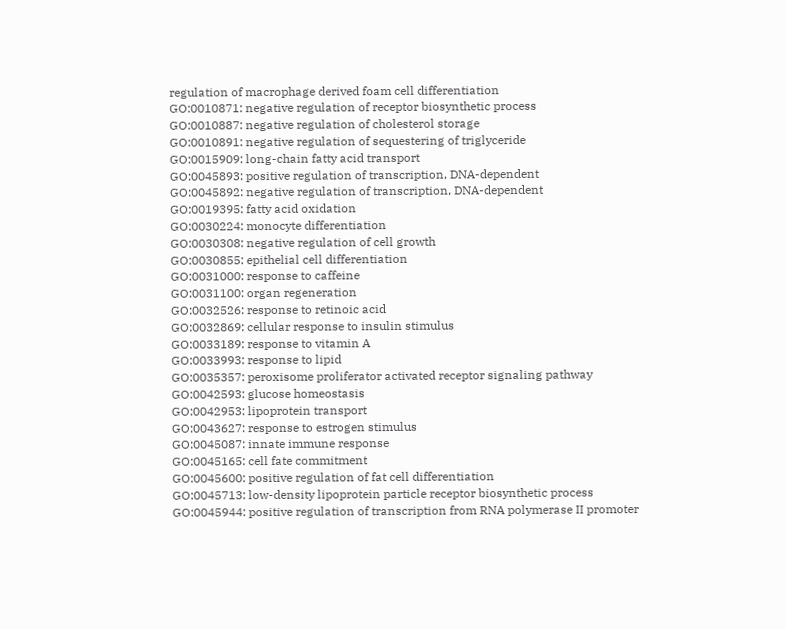regulation of macrophage derived foam cell differentiation
GO:0010871: negative regulation of receptor biosynthetic process
GO:0010887: negative regulation of cholesterol storage
GO:0010891: negative regulation of sequestering of triglyceride
GO:0015909: long-chain fatty acid transport
GO:0045893: positive regulation of transcription, DNA-dependent
GO:0045892: negative regulation of transcription, DNA-dependent
GO:0019395: fatty acid oxidation
GO:0030224: monocyte differentiation
GO:0030308: negative regulation of cell growth
GO:0030855: epithelial cell differentiation
GO:0031000: response to caffeine
GO:0031100: organ regeneration
GO:0032526: response to retinoic acid
GO:0032869: cellular response to insulin stimulus
GO:0033189: response to vitamin A
GO:0033993: response to lipid
GO:0035357: peroxisome proliferator activated receptor signaling pathway
GO:0042593: glucose homeostasis
GO:0042953: lipoprotein transport
GO:0043627: response to estrogen stimulus
GO:0045087: innate immune response
GO:0045165: cell fate commitment
GO:0045600: positive regulation of fat cell differentiation
GO:0045713: low-density lipoprotein particle receptor biosynthetic process
GO:0045944: positive regulation of transcription from RNA polymerase II promoter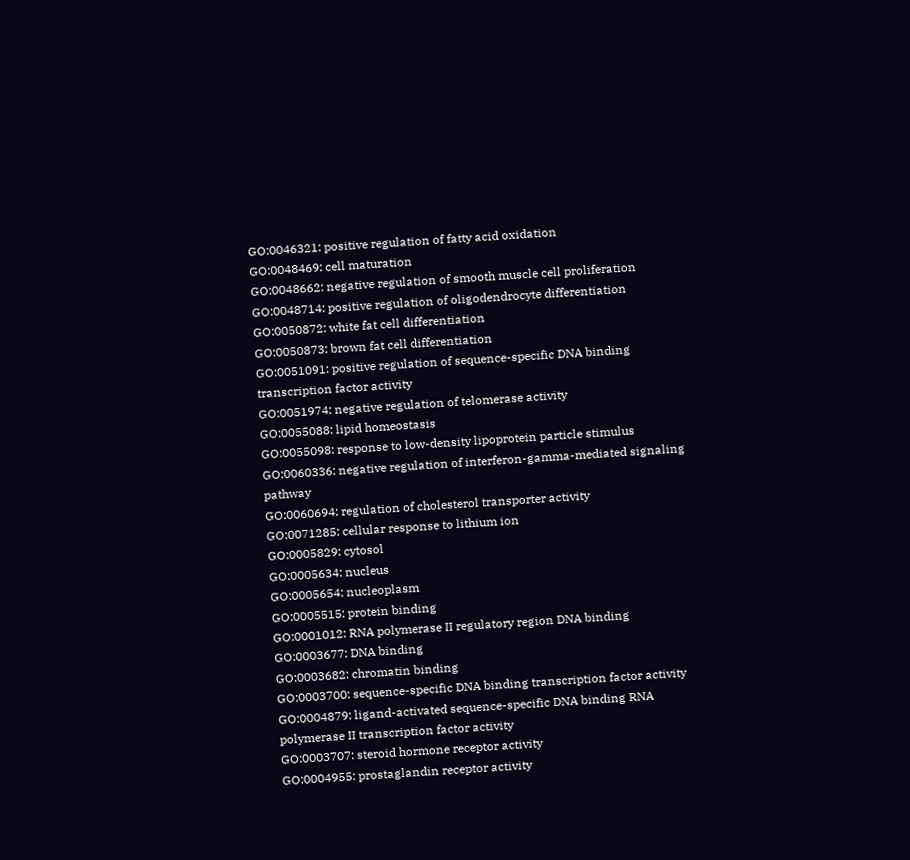GO:0046321: positive regulation of fatty acid oxidation
GO:0048469: cell maturation
GO:0048662: negative regulation of smooth muscle cell proliferation
GO:0048714: positive regulation of oligodendrocyte differentiation
GO:0050872: white fat cell differentiation
GO:0050873: brown fat cell differentiation
GO:0051091: positive regulation of sequence-specific DNA binding transcription factor activity
GO:0051974: negative regulation of telomerase activity
GO:0055088: lipid homeostasis
GO:0055098: response to low-density lipoprotein particle stimulus
GO:0060336: negative regulation of interferon-gamma-mediated signaling pathway
GO:0060694: regulation of cholesterol transporter activity
GO:0071285: cellular response to lithium ion
GO:0005829: cytosol
GO:0005634: nucleus
GO:0005654: nucleoplasm
GO:0005515: protein binding
GO:0001012: RNA polymerase II regulatory region DNA binding
GO:0003677: DNA binding
GO:0003682: chromatin binding
GO:0003700: sequence-specific DNA binding transcription factor activity
GO:0004879: ligand-activated sequence-specific DNA binding RNA polymerase II transcription factor activity
GO:0003707: steroid hormone receptor activity
GO:0004955: prostaglandin receptor activity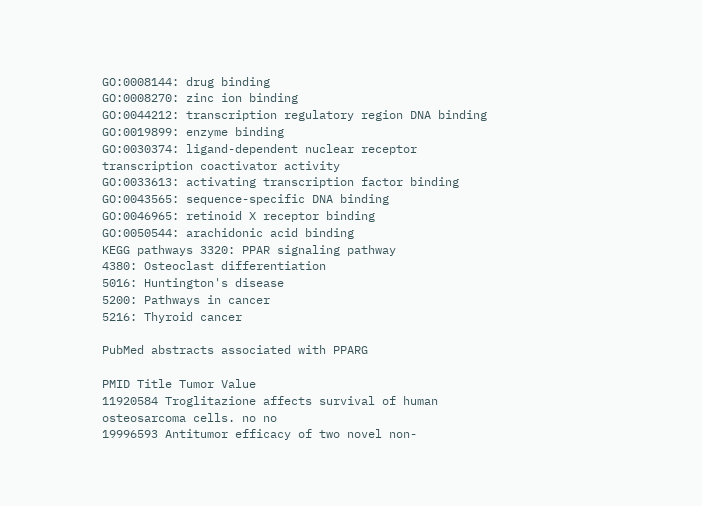GO:0008144: drug binding
GO:0008270: zinc ion binding
GO:0044212: transcription regulatory region DNA binding
GO:0019899: enzyme binding
GO:0030374: ligand-dependent nuclear receptor transcription coactivator activity
GO:0033613: activating transcription factor binding
GO:0043565: sequence-specific DNA binding
GO:0046965: retinoid X receptor binding
GO:0050544: arachidonic acid binding
KEGG pathways 3320: PPAR signaling pathway
4380: Osteoclast differentiation
5016: Huntington's disease
5200: Pathways in cancer
5216: Thyroid cancer

PubMed abstracts associated with PPARG

PMID Title Tumor Value
11920584 Troglitazione affects survival of human osteosarcoma cells. no no
19996593 Antitumor efficacy of two novel non-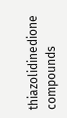thiazolidinedione compounds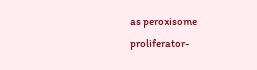as peroxisome proliferator-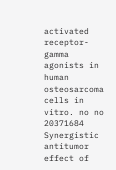activated receptor-gamma agonists in human osteosarcoma cells in vitro. no no
20371684 Synergistic antitumor effect of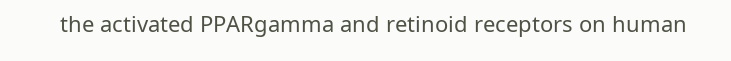the activated PPARgamma and retinoid receptors on human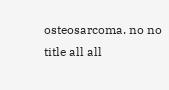osteosarcoma. no no
title all all